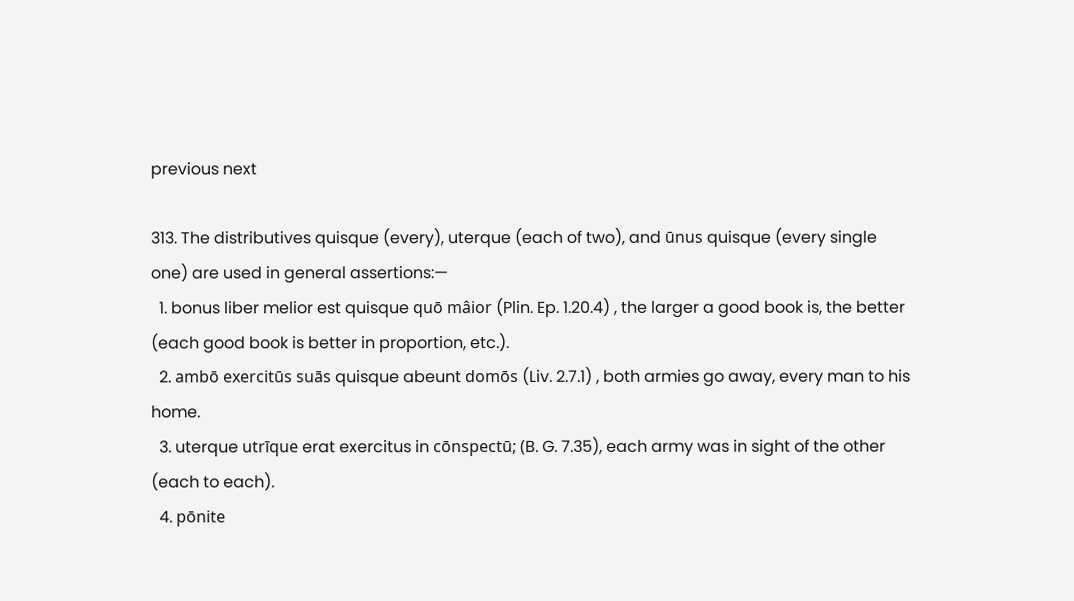previous next

313. The distributives quisque (every), uterque (each of two), and ūnus quisque (every single one) are used in general assertions:—
  1. bonus liber melior est quisque quō mâior (Plin. Ep. 1.20.4) , the larger a good book is, the better (each good book is better in proportion, etc.).
  2. ambō exercitūs suās quisque abeunt domōs (Liv. 2.7.1) , both armies go away, every man to his home.
  3. uterque utrīque erat exercitus in cōnspectū; (B. G. 7.35), each army was in sight of the other (each to each).
  4. pōnite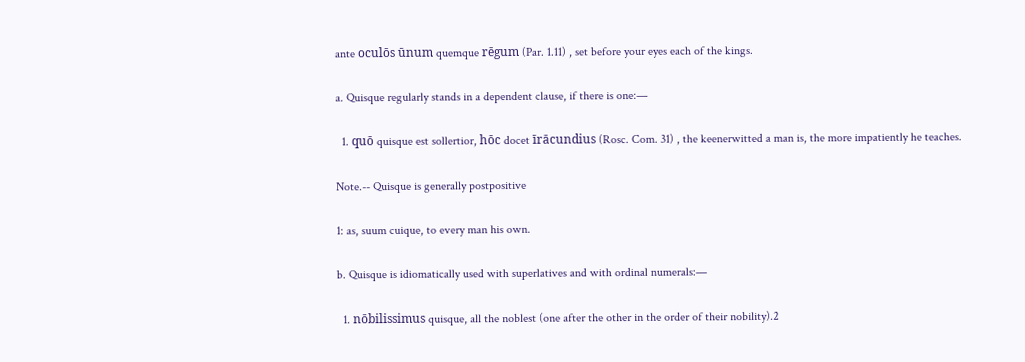ante oculōs ūnum quemque rēgum (Par. 1.11) , set before your eyes each of the kings.

a. Quisque regularly stands in a dependent clause, if there is one:—

  1. quō quisque est sollertior, hōc docet īrācundius (Rosc. Com. 31) , the keenerwitted a man is, the more impatiently he teaches.

Note.-- Quisque is generally postpositive

1: as, suum cuique, to every man his own.

b. Quisque is idiomatically used with superlatives and with ordinal numerals:—

  1. nōbilissimus quisque, all the noblest (one after the other in the order of their nobility).2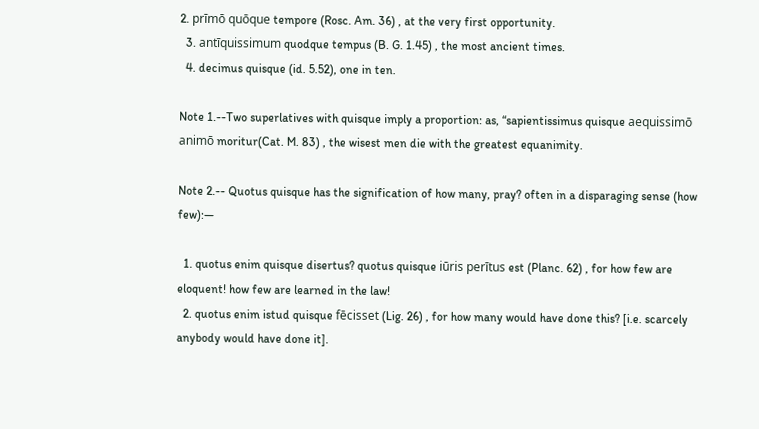2. prīmō quōque tempore (Rosc. Am. 36) , at the very first opportunity.
  3. antīquissimum quodque tempus (B. G. 1.45) , the most ancient times.
  4. decimus quisque (id. 5.52), one in ten.

Note 1.--Two superlatives with quisque imply a proportion: as, “sapientissimus quisque aequissimō animō moritur(Cat. M. 83) , the wisest men die with the greatest equanimity.

Note 2.-- Quotus quisque has the signification of how many, pray? often in a disparaging sense (how few):—

  1. quotus enim quisque disertus? quotus quisque iūris perītus est (Planc. 62) , for how few are eloquent! how few are learned in the law!
  2. quotus enim istud quisque fēcisset (Lig. 26) , for how many would have done this? [i.e. scarcely anybody would have done it].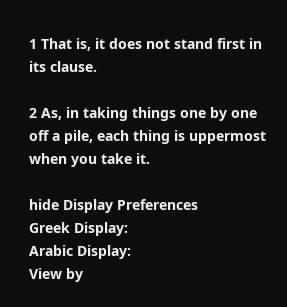1 That is, it does not stand first in its clause.

2 As, in taking things one by one off a pile, each thing is uppermost when you take it.

hide Display Preferences
Greek Display:
Arabic Display:
View by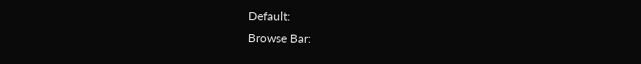Default:
Browse Bar: